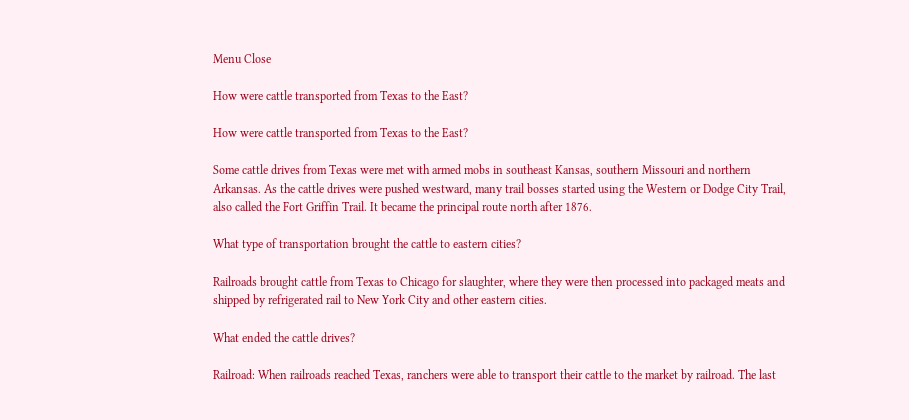Menu Close

How were cattle transported from Texas to the East?

How were cattle transported from Texas to the East?

Some cattle drives from Texas were met with armed mobs in southeast Kansas, southern Missouri and northern Arkansas. As the cattle drives were pushed westward, many trail bosses started using the Western or Dodge City Trail, also called the Fort Griffin Trail. It became the principal route north after 1876.

What type of transportation brought the cattle to eastern cities?

Railroads brought cattle from Texas to Chicago for slaughter, where they were then processed into packaged meats and shipped by refrigerated rail to New York City and other eastern cities.

What ended the cattle drives?

Railroad: When railroads reached Texas, ranchers were able to transport their cattle to the market by railroad. The last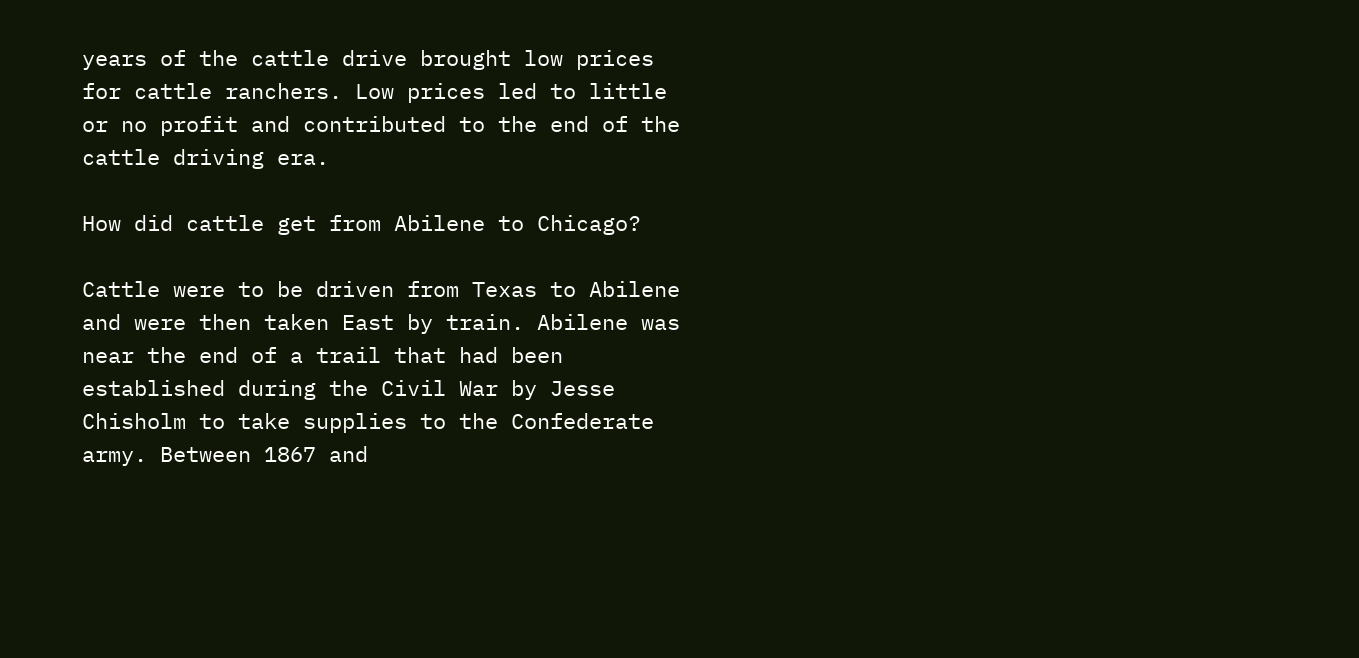years of the cattle drive brought low prices for cattle ranchers. Low prices led to little or no profit and contributed to the end of the cattle driving era.

How did cattle get from Abilene to Chicago?

Cattle were to be driven from Texas to Abilene and were then taken East by train. Abilene was near the end of a trail that had been established during the Civil War by Jesse Chisholm to take supplies to the Confederate army. Between 1867 and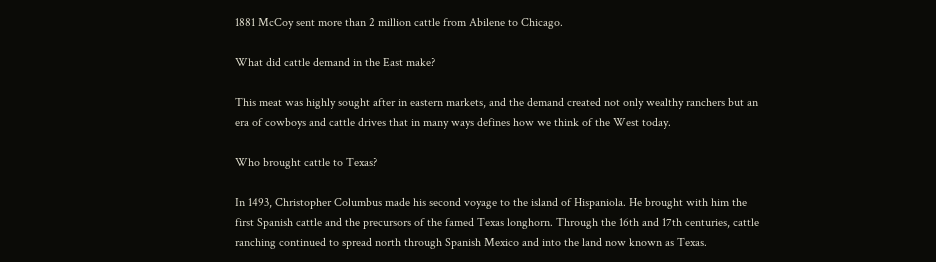1881 McCoy sent more than 2 million cattle from Abilene to Chicago.

What did cattle demand in the East make?

This meat was highly sought after in eastern markets, and the demand created not only wealthy ranchers but an era of cowboys and cattle drives that in many ways defines how we think of the West today.

Who brought cattle to Texas?

In 1493, Christopher Columbus made his second voyage to the island of Hispaniola. He brought with him the first Spanish cattle and the precursors of the famed Texas longhorn. Through the 16th and 17th centuries, cattle ranching continued to spread north through Spanish Mexico and into the land now known as Texas.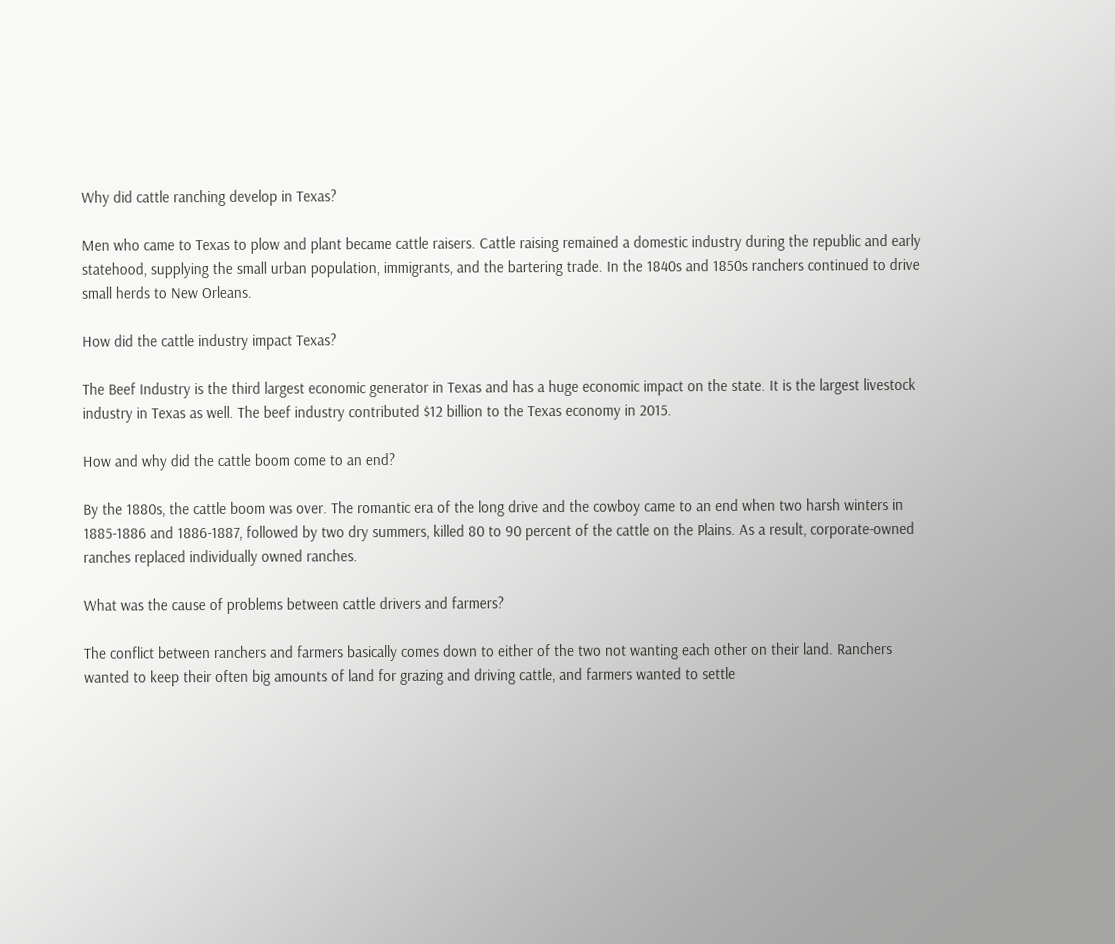Why did cattle ranching develop in Texas?

Men who came to Texas to plow and plant became cattle raisers. Cattle raising remained a domestic industry during the republic and early statehood, supplying the small urban population, immigrants, and the bartering trade. In the 1840s and 1850s ranchers continued to drive small herds to New Orleans.

How did the cattle industry impact Texas?

The Beef Industry is the third largest economic generator in Texas and has a huge economic impact on the state. It is the largest livestock industry in Texas as well. The beef industry contributed $12 billion to the Texas economy in 2015.

How and why did the cattle boom come to an end?

By the 1880s, the cattle boom was over. The romantic era of the long drive and the cowboy came to an end when two harsh winters in 1885-1886 and 1886-1887, followed by two dry summers, killed 80 to 90 percent of the cattle on the Plains. As a result, corporate-owned ranches replaced individually owned ranches.

What was the cause of problems between cattle drivers and farmers?

The conflict between ranchers and farmers basically comes down to either of the two not wanting each other on their land. Ranchers wanted to keep their often big amounts of land for grazing and driving cattle, and farmers wanted to settle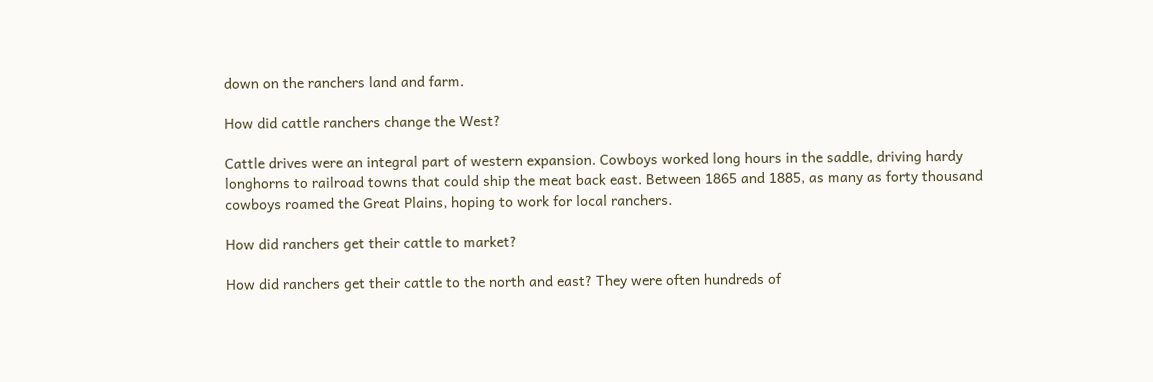down on the ranchers land and farm.

How did cattle ranchers change the West?

Cattle drives were an integral part of western expansion. Cowboys worked long hours in the saddle, driving hardy longhorns to railroad towns that could ship the meat back east. Between 1865 and 1885, as many as forty thousand cowboys roamed the Great Plains, hoping to work for local ranchers.

How did ranchers get their cattle to market?

How did ranchers get their cattle to the north and east? They were often hundreds of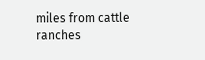miles from cattle ranches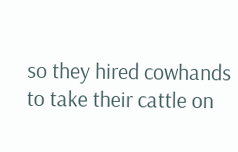so they hired cowhands to take their cattle on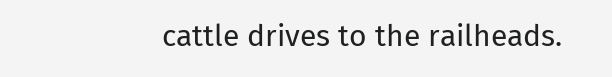cattle drives to the railheads.